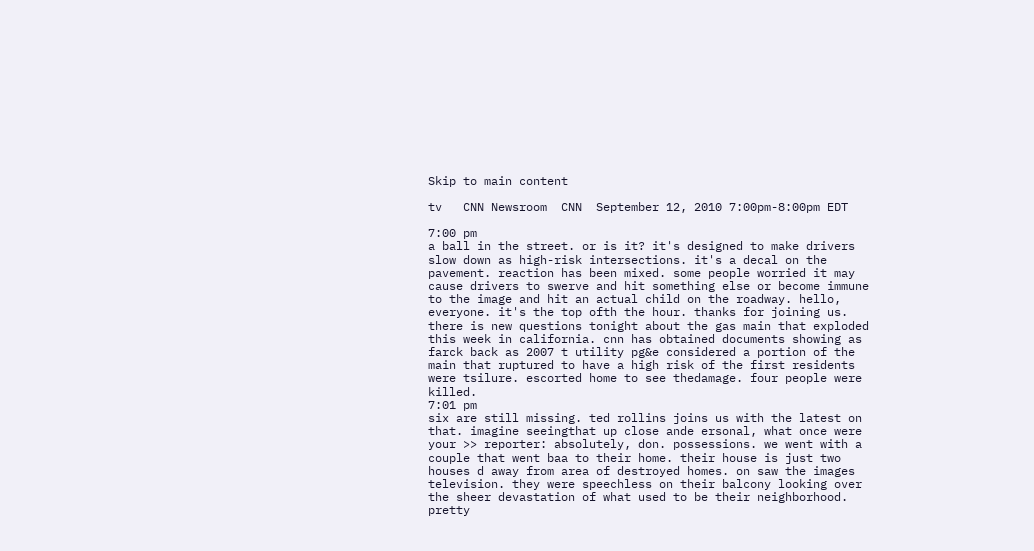Skip to main content

tv   CNN Newsroom  CNN  September 12, 2010 7:00pm-8:00pm EDT

7:00 pm
a ball in the street. or is it? it's designed to make drivers slow down as high-risk intersections. it's a decal on the pavement. reaction has been mixed. some people worried it may cause drivers to swerve and hit something else or become immune to the image and hit an actual child on the roadway. hello, everyone. it's the top ofth the hour. thanks for joining us. there is new questions tonight about the gas main that exploded this week in california. cnn has obtained documents showing as farck back as 2007 t utility pg&e considered a portion of the main that ruptured to have a high risk of the first residents were tsilure. escorted home to see thedamage. four people were killed.
7:01 pm
six are still missing. ted rollins joins us with the latest on that. imagine seeingthat up close ande ersonal, what once were your >> reporter: absolutely, don. possessions. we went with a couple that went baa to their home. their house is just two houses d away from area of destroyed homes. on saw the images television. they were speechless on their balcony looking over the sheer devastation of what used to be their neighborhood. pretty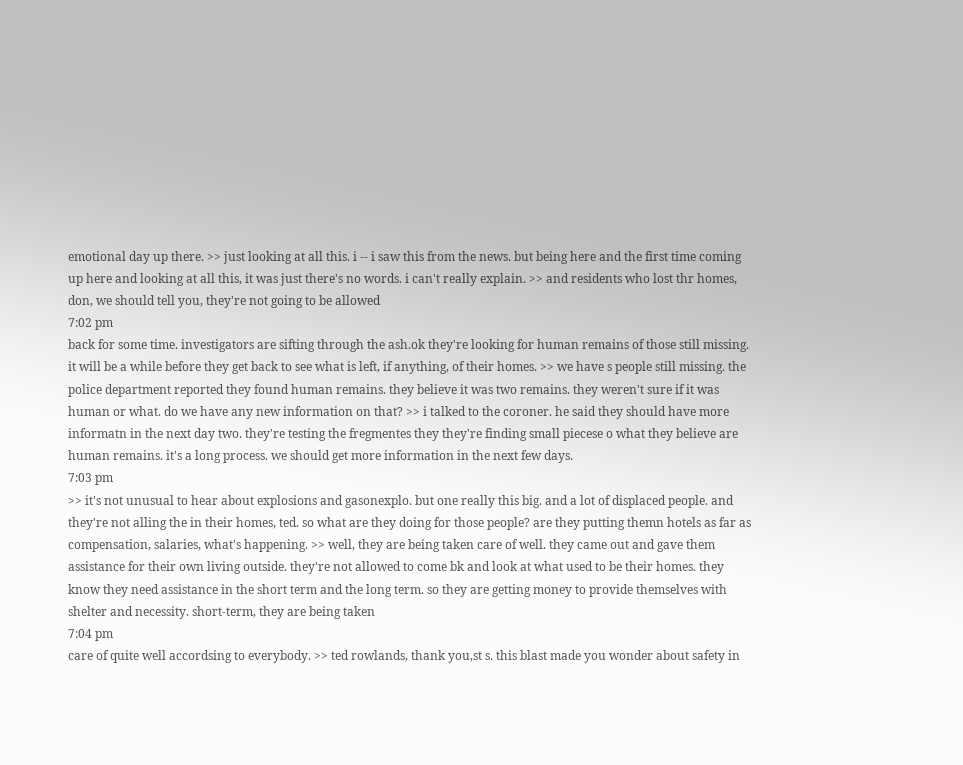emotional day up there. >> just looking at all this. i -- i saw this from the news. but being here and the first time coming up here and looking at all this, it was just there's no words. i can't really explain. >> and residents who lost thr homes, don, we should tell you, they're not going to be allowed
7:02 pm
back for some time. investigators are sifting through the ash.ok they're looking for human remains of those still missing. it will be a while before they get back to see what is left, if anything, of their homes. >> we have s people still missing. the police department reported they found human remains. they believe it was two remains. they weren't sure if it was human or what. do we have any new information on that? >> i talked to the coroner. he said they should have more informatn in the next day two. they're testing the fregmentes they they're finding small piecese o what they believe are human remains. it's a long process. we should get more information in the next few days.
7:03 pm
>> it's not unusual to hear about explosions and gasonexplo. but one really this big. and a lot of displaced people. and they're not alling the in their homes, ted. so what are they doing for those people? are they putting themn hotels as far as compensation, salaries, what's happening. >> well, they are being taken care of well. they came out and gave them assistance for their own living outside. they're not allowed to come bk and look at what used to be their homes. they know they need assistance in the short term and the long term. so they are getting money to provide themselves with shelter and necessity. short-term, they are being taken
7:04 pm
care of quite well accordsing to everybody. >> ted rowlands, thank you,st s. this blast made you wonder about safety in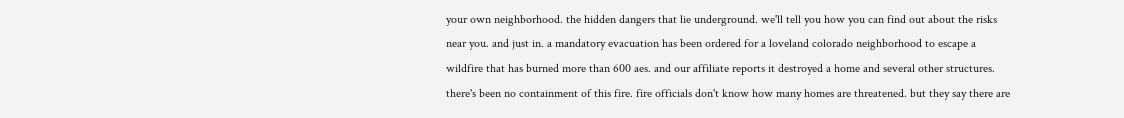your own neighborhood. the hidden dangers that lie underground. we'll tell you how you can find out about the risks near you. and just in. a mandatory evacuation has been ordered for a loveland colorado neighborhood to escape a wildfire that has burned more than 600 aes. and our affiliate reports it destroyed a home and several other structures. there's been no containment of this fire. fire officials don't know how many homes are threatened. but they say there are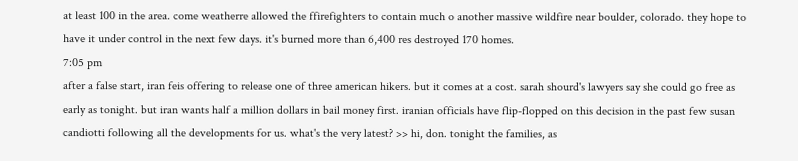at least 100 in the area. come weatherre allowed the ffirefighters to contain much o another massive wildfire near boulder, colorado. they hope to have it under control in the next few days. it's burned more than 6,400 res destroyed 170 homes.
7:05 pm
after a false start, iran feis offering to release one of three american hikers. but it comes at a cost. sarah shourd's lawyers say she could go free as early as tonight. but iran wants half a million dollars in bail money first. iranian officials have flip-flopped on this decision in the past few susan candiotti following all the developments for us. what's the very latest? >> hi, don. tonight the families, as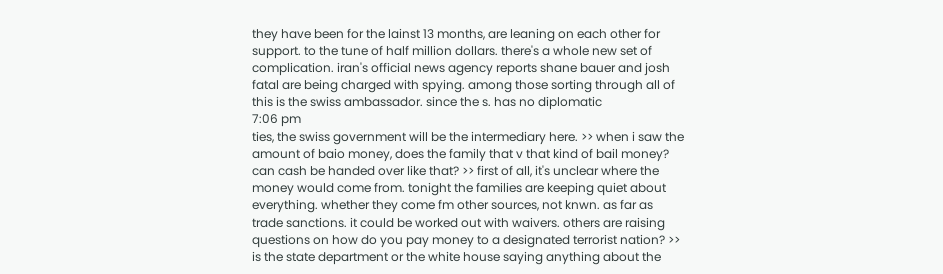they have been for the lainst 13 months, are leaning on each other for support. to the tune of half million dollars. there's a whole new set of complication. iran's official news agency reports shane bauer and josh fatal are being charged with spying. among those sorting through all of this is the swiss ambassador. since the s. has no diplomatic
7:06 pm
ties, the swiss government will be the intermediary here. >> when i saw the amount of baio money, does the family that v that kind of bail money? can cash be handed over like that? >> first of all, it's unclear where the money would come from. tonight the families are keeping quiet about everything. whether they come fm other sources, not knwn. as far as trade sanctions. it could be worked out with waivers. others are raising questions on how do you pay money to a designated terrorist nation? >> is the state department or the white house saying anything about the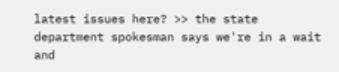latest issues here? >> the state department spokesman says we're in a wait and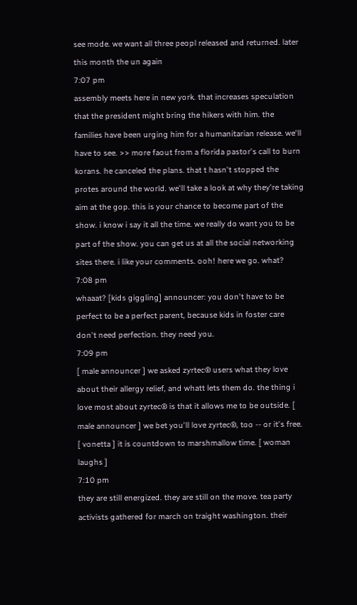see mode. we want all three peopl released and returned. later this month the un again
7:07 pm
assembly meets here in new york. that increases speculation that the president might bring the hikers with him. the families have been urging him for a humanitarian release. we'll have to see. >> more faout from a florida pastor's call to burn korans. he canceled the plans. that t hasn't stopped the protes around the world. we'll take a look at why they're taking aim at the gop. this is your chance to become part of the show. i know i say it all the time. we really do want you to be part of the show. you can get us at all the social networking sites there. i like your comments. ooh! here we go. what?
7:08 pm
whaaat? [kids giggling] announcer: you don't have to be perfect to be a perfect parent, because kids in foster care don't need perfection. they need you.
7:09 pm
[ male announcer ] we asked zyrtec® users what they love about their allergy relief, and whatt lets them do. the thing i love most about zyrtec® is that it allows me to be outside. [ male announcer ] we bet you'll love zyrtec®, too -- or it's free. [ vonetta ] it is countdown to marshmallow time. [ woman laughs ]
7:10 pm
they are still energized. they are still on the move. tea party activists gathered for march on traight washington. their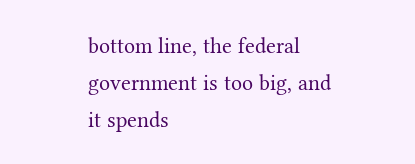bottom line, the federal government is too big, and it spends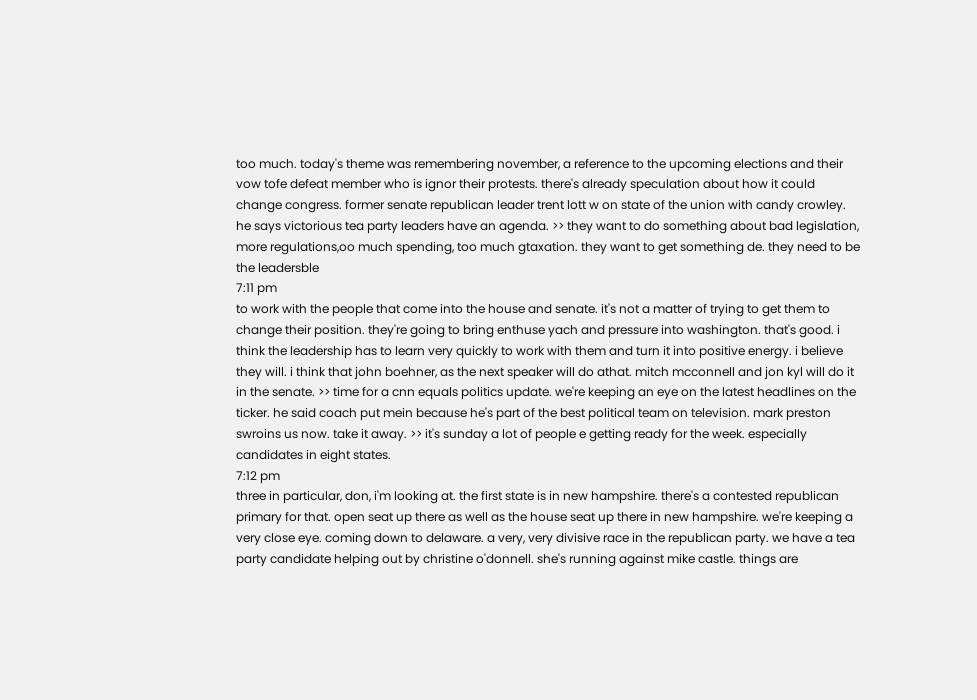too much. today's theme was remembering november, a reference to the upcoming elections and their vow tofe defeat member who is ignor their protests. there's already speculation about how it could change congress. former senate republican leader trent lott w on state of the union with candy crowley. he says victorious tea party leaders have an agenda. >> they want to do something about bad legislation, more regulations,oo much spending, too much gtaxation. they want to get something de. they need to be the leadersble
7:11 pm
to work with the people that come into the house and senate. it's not a matter of trying to get them to change their position. they're going to bring enthuse yach and pressure into washington. that's good. i think the leadership has to learn very quickly to work with them and turn it into positive energy. i believe they will. i think that john boehner, as the next speaker will do athat. mitch mcconnell and jon kyl will do it in the senate. >> time for a cnn equals politics update. we're keeping an eye on the latest headlines on the ticker. he said coach put mein because he's part of the best political team on television. mark preston swroins us now. take it away. >> it's sunday a lot of people e getting ready for the week. especially candidates in eight states.
7:12 pm
three in particular, don, i'm looking at. the first state is in new hampshire. there's a contested republican primary for that. open seat up there as well as the house seat up there in new hampshire. we're keeping a very close eye. coming down to delaware. a very, very divisive race in the republican party. we have a tea party candidate helping out by christine o'donnell. she's running against mike castle. things are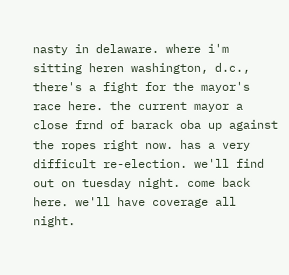nasty in delaware. where i'm sitting heren washington, d.c., there's a fight for the mayor's race here. the current mayor a close frnd of barack oba up against the ropes right now. has a very difficult re-election. we'll find out on tuesday night. come back here. we'll have coverage all night.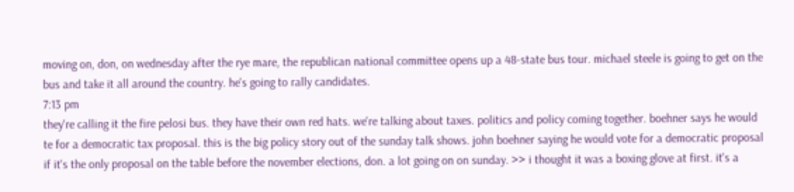moving on, don, on wednesday after the rye mare, the republican national committee opens up a 48-state bus tour. michael steele is going to get on the bus and take it all around the country. he's going to rally candidates.
7:13 pm
they're calling it the fire pelosi bus. they have their own red hats. we're talking about taxes. politics and policy coming together. boehner says he would te for a democratic tax proposal. this is the big policy story out of the sunday talk shows. john boehner saying he would vote for a democratic proposal if it's the only proposal on the table before the november elections, don. a lot going on on sunday. >> i thought it was a boxing glove at first. it's a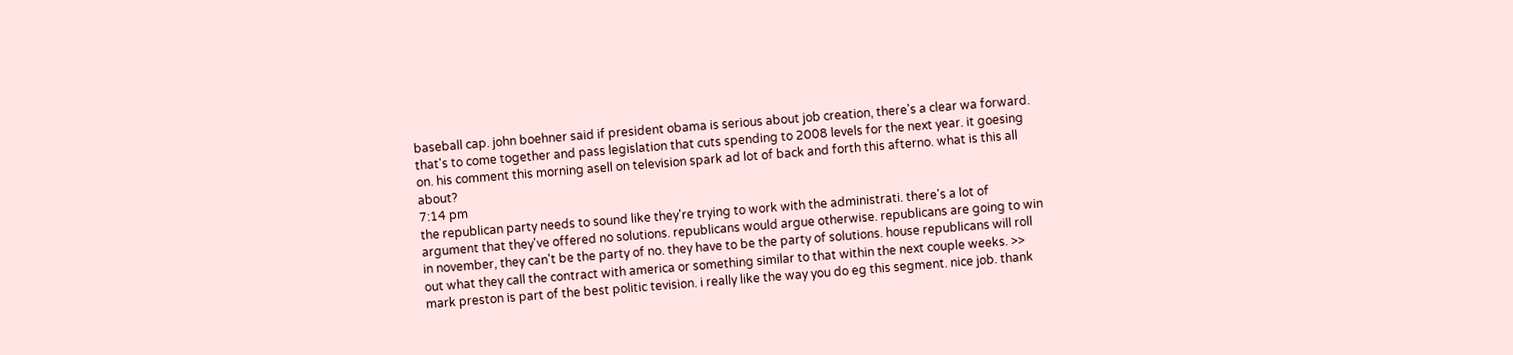baseball cap. john boehner said if president obama is serious about job creation, there's a clear wa forward. that's to come together and pass legislation that cuts spending to 2008 levels for the next year. it goesing on. his comment this morning asell on television spark ad lot of back and forth this afterno. what is this all about?
7:14 pm
the republican party needs to sound like they're trying to work with the administrati. there's a lot of argument that they've offered no solutions. republicans would argue otherwise. republicans are going to win in november, they can't be the party of no. they have to be the party of solutions. house republicans will roll out what they call the contract with america or something similar to that within the next couple weeks. >> mark preston is part of the best politic tevision. i really like the way you do eg this segment. nice job. thank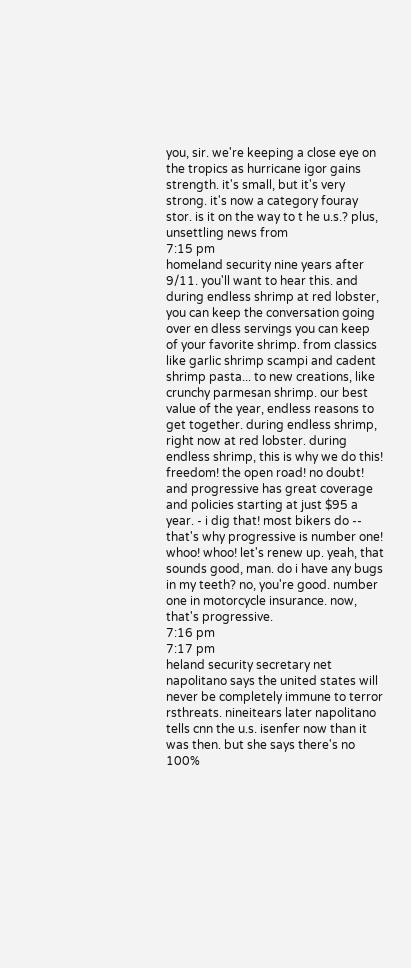you, sir. we're keeping a close eye on the tropics as hurricane igor gains strength. it's small, but it's very strong. it's now a category fouray stor. is it on the way to t he u.s.? plus, unsettling news from
7:15 pm
homeland security nine years after 9/11. you'll want to hear this. and during endless shrimp at red lobster, you can keep the conversation going over en dless servings you can keep of your favorite shrimp. from classics like garlic shrimp scampi and cadent shrimp pasta... to new creations, like crunchy parmesan shrimp. our best value of the year, endless reasons to get together. during endless shrimp, right now at red lobster. during endless shrimp, this is why we do this! freedom! the open road! no doubt! and progressive has great coverage and policies starting at just $95 a year. - i dig that! most bikers do -- that's why progressive is number one! whoo! whoo! let's renew up. yeah, that sounds good, man. do i have any bugs in my teeth? no, you're good. number one in motorcycle insurance. now, that's progressive.
7:16 pm
7:17 pm
heland security secretary net napolitano says the united states will never be completely immune to terror rsthreats. nineitears later napolitano tells cnn the u.s. isenfer now than it was then. but she says there's no 100%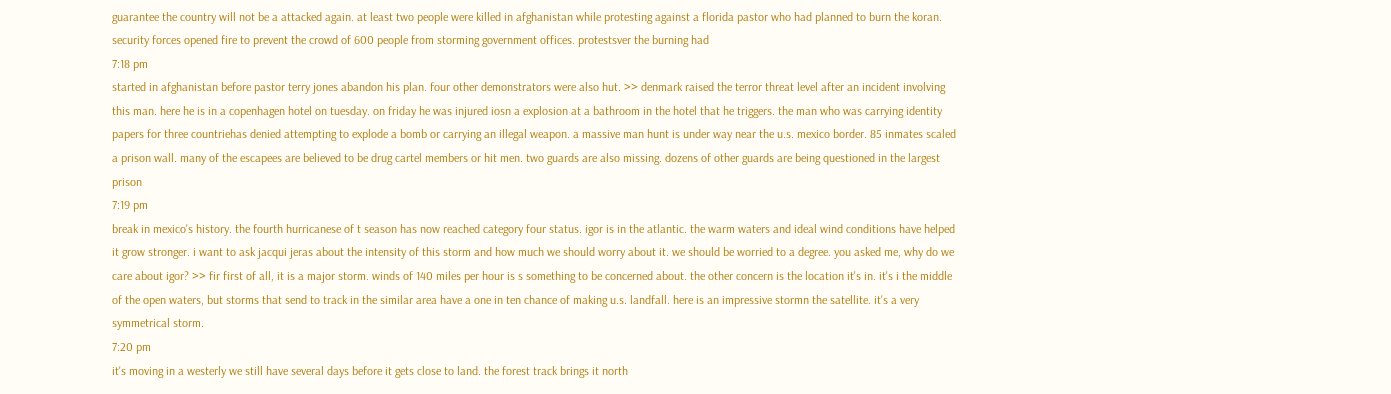guarantee the country will not be a attacked again. at least two people were killed in afghanistan while protesting against a florida pastor who had planned to burn the koran. security forces opened fire to prevent the crowd of 600 people from storming government offices. protestsver the burning had
7:18 pm
started in afghanistan before pastor terry jones abandon his plan. four other demonstrators were also hut. >> denmark raised the terror threat level after an incident involving this man. here he is in a copenhagen hotel on tuesday. on friday he was injured iosn a explosion at a bathroom in the hotel that he triggers. the man who was carrying identity papers for three countriehas denied attempting to explode a bomb or carrying an illegal weapon. a massive man hunt is under way near the u.s. mexico border. 85 inmates scaled a prison wall. many of the escapees are believed to be drug cartel members or hit men. two guards are also missing. dozens of other guards are being questioned in the largest prison
7:19 pm
break in mexico's history. the fourth hurricanese of t season has now reached category four status. igor is in the atlantic. the warm waters and ideal wind conditions have helped it grow stronger. i want to ask jacqui jeras about the intensity of this storm and how much we should worry about it. we should be worried to a degree. you asked me, why do we care about igor? >> fir first of all, it is a major storm. winds of 140 miles per hour is s something to be concerned about. the other concern is the location it's in. it's i the middle of the open waters, but storms that send to track in the similar area have a one in ten chance of making u.s. landfall. here is an impressive stormn the satellite. it's a very symmetrical storm.
7:20 pm
it's moving in a westerly we still have several days before it gets close to land. the forest track brings it north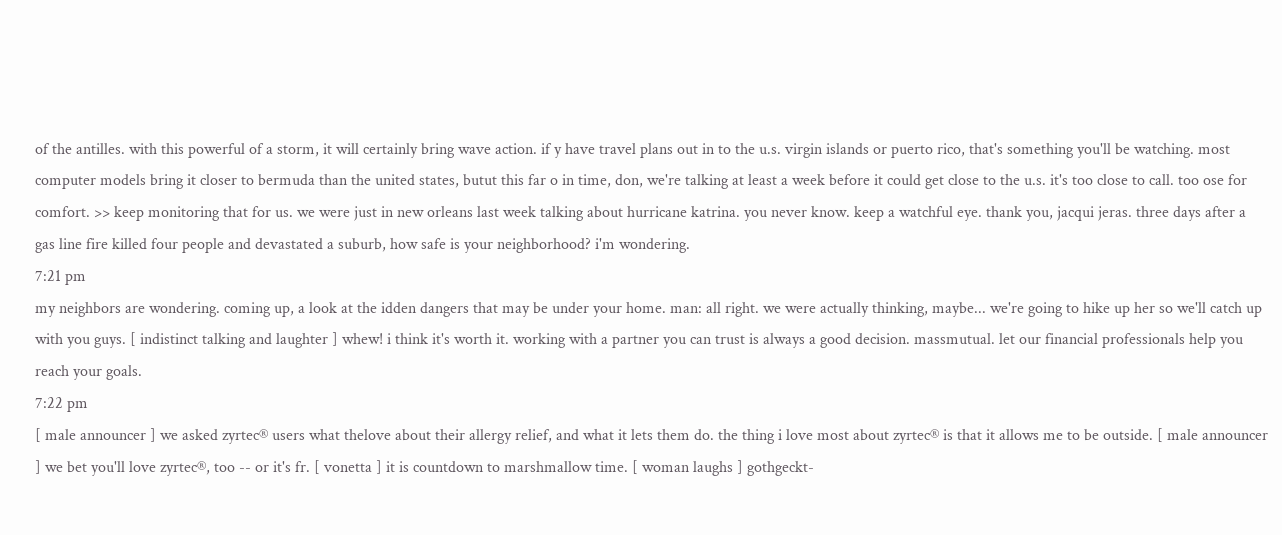of the antilles. with this powerful of a storm, it will certainly bring wave action. if y have travel plans out in to the u.s. virgin islands or puerto rico, that's something you'll be watching. most computer models bring it closer to bermuda than the united states, butut this far o in time, don, we're talking at least a week before it could get close to the u.s. it's too close to call. too ose for comfort. >> keep monitoring that for us. we were just in new orleans last week talking about hurricane katrina. you never know. keep a watchful eye. thank you, jacqui jeras. three days after a gas line fire killed four people and devastated a suburb, how safe is your neighborhood? i'm wondering.
7:21 pm
my neighbors are wondering. coming up, a look at the idden dangers that may be under your home. man: all right. we were actually thinking, maybe... we're going to hike up her so we'll catch up with you guys. [ indistinct talking and laughter ] whew! i think it's worth it. working with a partner you can trust is always a good decision. massmutual. let our financial professionals help you reach your goals.
7:22 pm
[ male announcer ] we asked zyrtec® users what thelove about their allergy relief, and what it lets them do. the thing i love most about zyrtec® is that it allows me to be outside. [ male announcer ] we bet you'll love zyrtec®, too -- or it's fr. [ vonetta ] it is countdown to marshmallow time. [ woman laughs ] gothgeckt-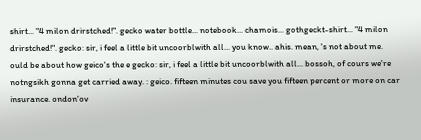shirt... "4 milon drirstched!". gecko water bottle... notebook... chamois... gothgeckt-shirt... "4 milon drirstched!". gecko: sir, i feel a little bit uncoorblwith all... you know.. ahis. mean, 's not about me. ould be about how geico's the e gecko: sir, i feel a little bit uncoorblwith all... bossoh, of cours we're notngsikh gonna get carried away. : geico. fifteen minutes cou save you fifteen percent or more on car insurance. ondon'ov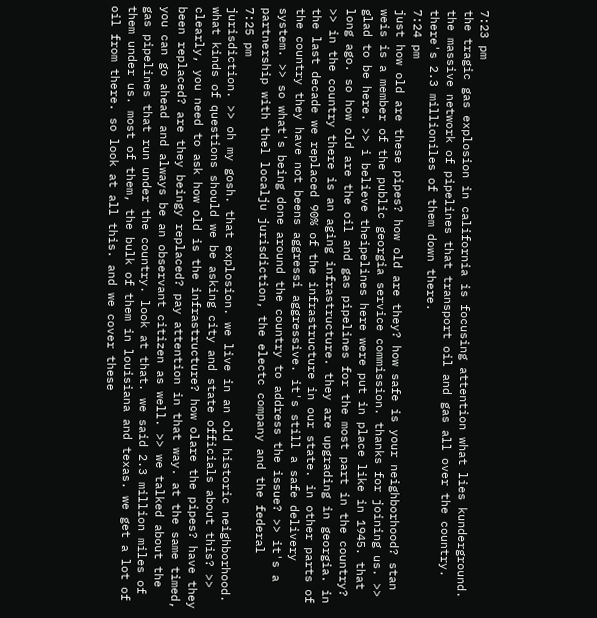7:23 pm
the tragic gas explosion in california is focusing attention what lies kunderground. the massive network of pipelines that transport oil and gas all over the country. there's 2.3 millioniles of them down there.
7:24 pm
just how old are these pipes? how old are they? how safe is your neighborhood? stan weis is a member of the public georgia service commission. thanks for joining us. >> glad to be here. >> i believe theipelines here were put in place like in 1945. that long ago. so how old are the oil and gas pipelines for the most part in the country? >> in the country there is an aging infrastructure. they are upgrading in georgia. in the last decade we replaced 90% of the infrastructure in our state. in other parts of the country they have not beens aggressi aggressive. it's still a safe delivery system. >> so what's being done around the country to address the issue? >> it's a partnership with thel localju jurisdiction, the electc company and the federal
7:25 pm
jurisdiction. >> oh my gosh. that explosion. we live in an old historic neighborhood. what kinds of questions should we be asking city and state officials about this? >> clearly, you need to ask how old is the infrastructure? how olare the pipes? have they been replaced? are they beingy replaced? pay attention in that way. at the same timed, you can go ahead and always be an observant citizen as well. >> we talked about the gas pipelines that run under the country. look at that. we said 2.3 million miles of them under us. most of them, the bulk of them in louisiana and texas. we get a lot of oil from there. so look at all this. and we cover these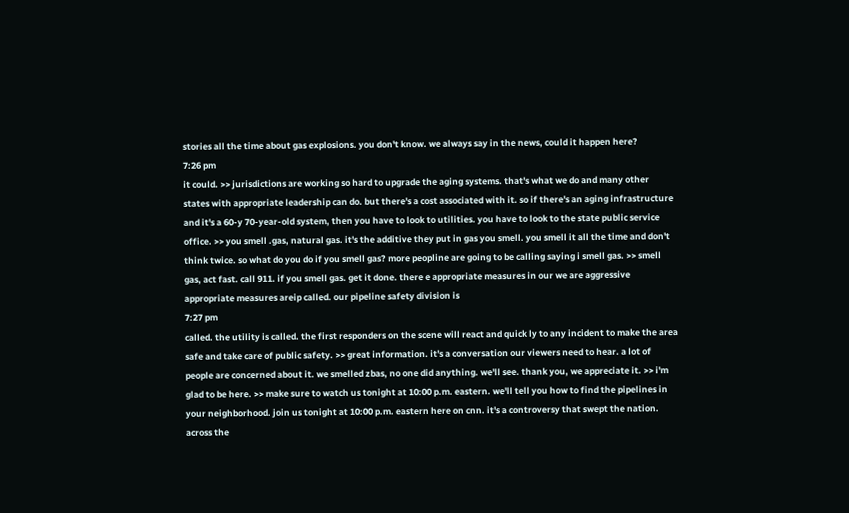stories all the time about gas explosions. you don't know. we always say in the news, could it happen here?
7:26 pm
it could. >> jurisdictions are working so hard to upgrade the aging systems. that's what we do and many other states with appropriate leadership can do. but there's a cost associated with it. so if there's an aging infrastructure and it's a 60-y 70-year-old system, then you have to look to utilities. you have to look to the state public service office. >> you smell .gas, natural gas. it's the additive they put in gas you smell. you smell it all the time and don't think twice. so what do you do if you smell gas? more peopline are going to be calling saying i smell gas. >> smell gas, act fast. call 911. if you smell gas. get it done. there e appropriate measures in our we are aggressive appropriate measures areip called. our pipeline safety division is
7:27 pm
called. the utility is called. the first responders on the scene will react and quick ly to any incident to make the area safe and take care of public safety. >> great information. it's a conversation our viewers need to hear. a lot of people are concerned about it. we smelled zbas, no one did anything. we'll see. thank you, we appreciate it. >> i'm glad to be here. >> make sure to watch us tonight at 10:00 p.m. eastern. we'll tell you how to find the pipelines in your neighborhood. join us tonight at 10:00 p.m. eastern here on cnn. it's a controversy that swept the nation. across the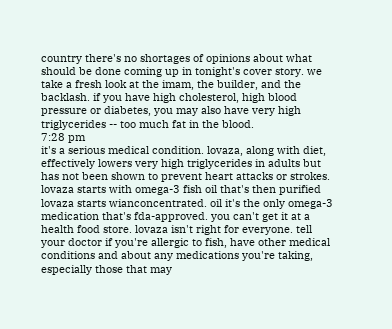country there's no shortages of opinions about what should be done coming up in tonight's cover story. we take a fresh look at the imam, the builder, and the backlash. if you have high cholesterol, high blood pressure or diabetes, you may also have very high triglycerides -- too much fat in the blood.
7:28 pm
it's a serious medical condition. lovaza, along with diet, effectively lowers very high triglycerides in adults but has not been shown to prevent heart attacks or strokes. lovaza starts with omega-3 fish oil that's then purified lovaza starts wianconcentrated. oil it's the only omega-3 medication that's fda-approved. you can't get it at a health food store. lovaza isn't right for everyone. tell your doctor if you're allergic to fish, have other medical conditions and about any medications you're taking, especially those that may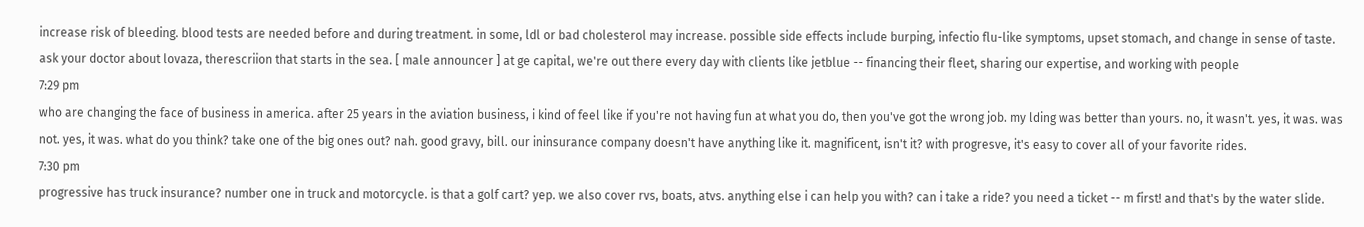increase risk of bleeding. blood tests are needed before and during treatment. in some, ldl or bad cholesterol may increase. possible side effects include burping, infectio flu-like symptoms, upset stomach, and change in sense of taste. ask your doctor about lovaza, therescriion that starts in the sea. [ male announcer ] at ge capital, we're out there every day with clients like jetblue -- financing their fleet, sharing our expertise, and working with people
7:29 pm
who are changing the face of business in america. after 25 years in the aviation business, i kind of feel like if you're not having fun at what you do, then you've got the wrong job. my lding was better than yours. no, it wasn't. yes, it was. was not. yes, it was. what do you think? take one of the big ones out? nah. good gravy, bill. our ininsurance company doesn't have anything like it. magnificent, isn't it? with progresve, it's easy to cover all of your favorite rides.
7:30 pm
progressive has truck insurance? number one in truck and motorcycle. is that a golf cart? yep. we also cover rvs, boats, atvs. anything else i can help you with? can i take a ride? you need a ticket -- m first! and that's by the water slide.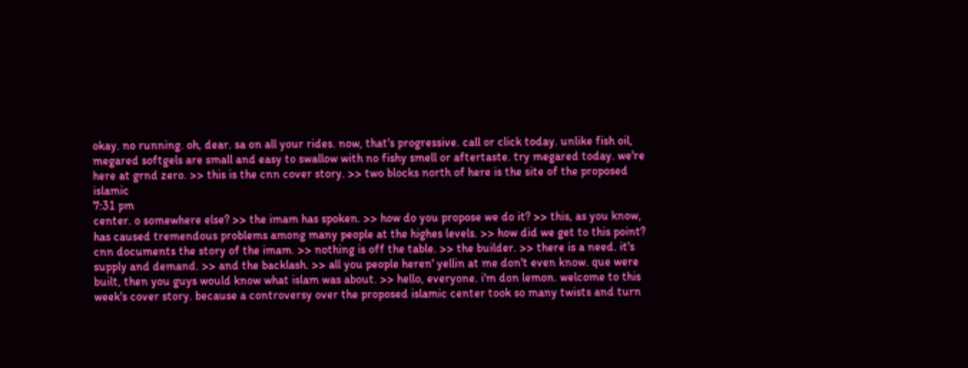okay. no running. oh, dear. sa on all your rides. now, that's progressive. call or click today. unlike fish oil, megared softgels are small and easy to swallow with no fishy smell or aftertaste. try megared today. we're here at grnd zero. >> this is the cnn cover story. >> two blocks north of here is the site of the proposed islamic
7:31 pm
center. o somewhere else? >> the imam has spoken. >> how do you propose we do it? >> this, as you know, has caused tremendous problems among many people at the highes levels. >> how did we get to this point? cnn documents the story of the imam. >> nothing is off the table. >> the builder. >> there is a need. it's supply and demand. >> and the backlash. >> all you people heren' yellin at me don't even know. que were built, then you guys would know what islam was about. >> hello, everyone. i'm don lemon. welcome to this week's cover story. because a controversy over the proposed islamic center took so many twists and turn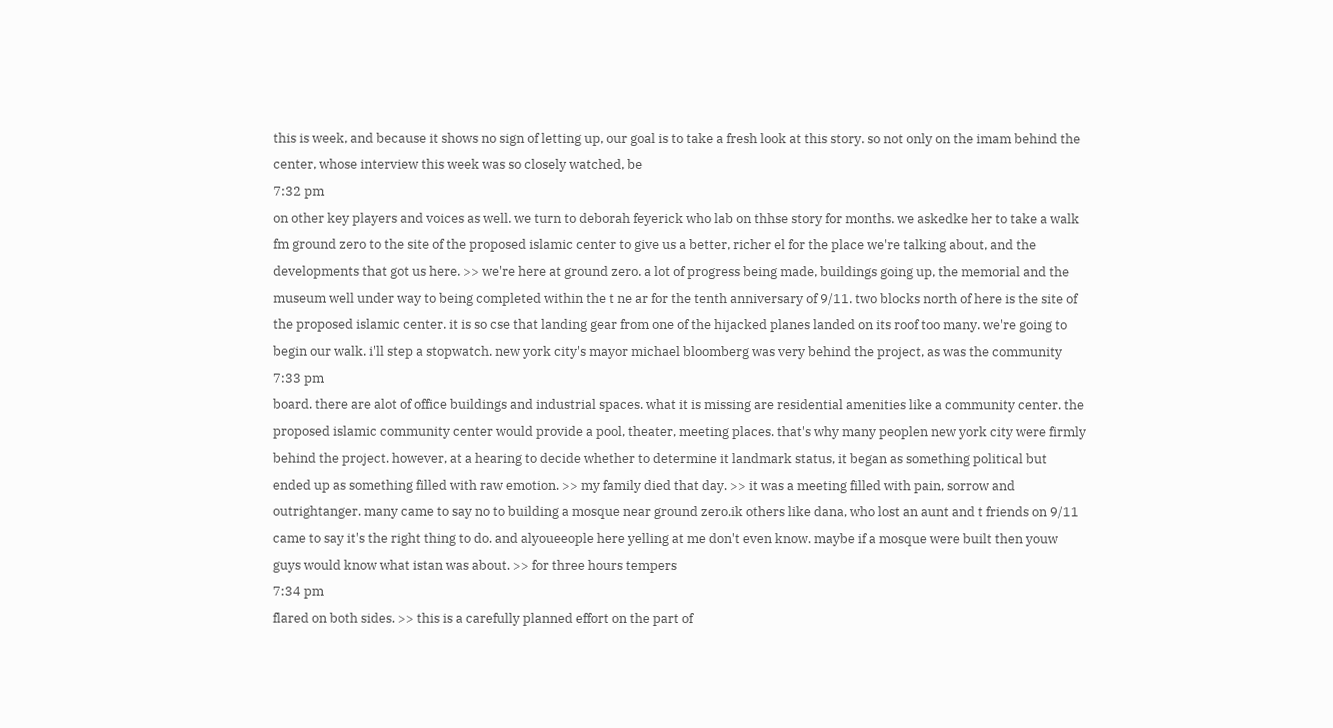this is week, and because it shows no sign of letting up, our goal is to take a fresh look at this story. so not only on the imam behind the center, whose interview this week was so closely watched, be
7:32 pm
on other key players and voices as well. we turn to deborah feyerick who lab on thhse story for months. we askedke her to take a walk fm ground zero to the site of the proposed islamic center to give us a better, richer el for the place we're talking about, and the developments that got us here. >> we're here at ground zero. a lot of progress being made, buildings going up, the memorial and the museum well under way to being completed within the t ne ar for the tenth anniversary of 9/11. two blocks north of here is the site of the proposed islamic center. it is so cse that landing gear from one of the hijacked planes landed on its roof too many. we're going to begin our walk. i'll step a stopwatch. new york city's mayor michael bloomberg was very behind the project, as was the community
7:33 pm
board. there are alot of office buildings and industrial spaces. what it is missing are residential amenities like a community center. the proposed islamic community center would provide a pool, theater, meeting places. that's why many peoplen new york city were firmly behind the project. however, at a hearing to decide whether to determine it landmark status, it began as something political but ended up as something filled with raw emotion. >> my family died that day. >> it was a meeting filled with pain, sorrow and outrightanger. many came to say no to building a mosque near ground zero.ik others like dana, who lost an aunt and t friends on 9/11 came to say it's the right thing to do. and alyoueeople here yelling at me don't even know. maybe if a mosque were built then youw guys would know what istan was about. >> for three hours tempers
7:34 pm
flared on both sides. >> this is a carefully planned effort on the part of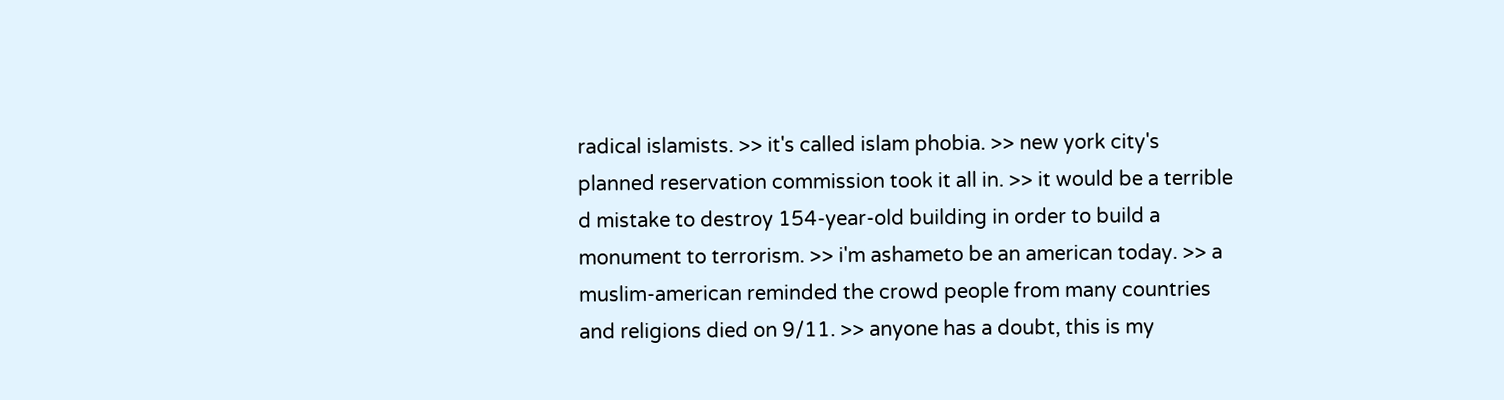radical islamists. >> it's called islam phobia. >> new york city's planned reservation commission took it all in. >> it would be a terrible d mistake to destroy 154-year-old building in order to build a monument to terrorism. >> i'm ashameto be an american today. >> a muslim-american reminded the crowd people from many countries and religions died on 9/11. >> anyone has a doubt, this is my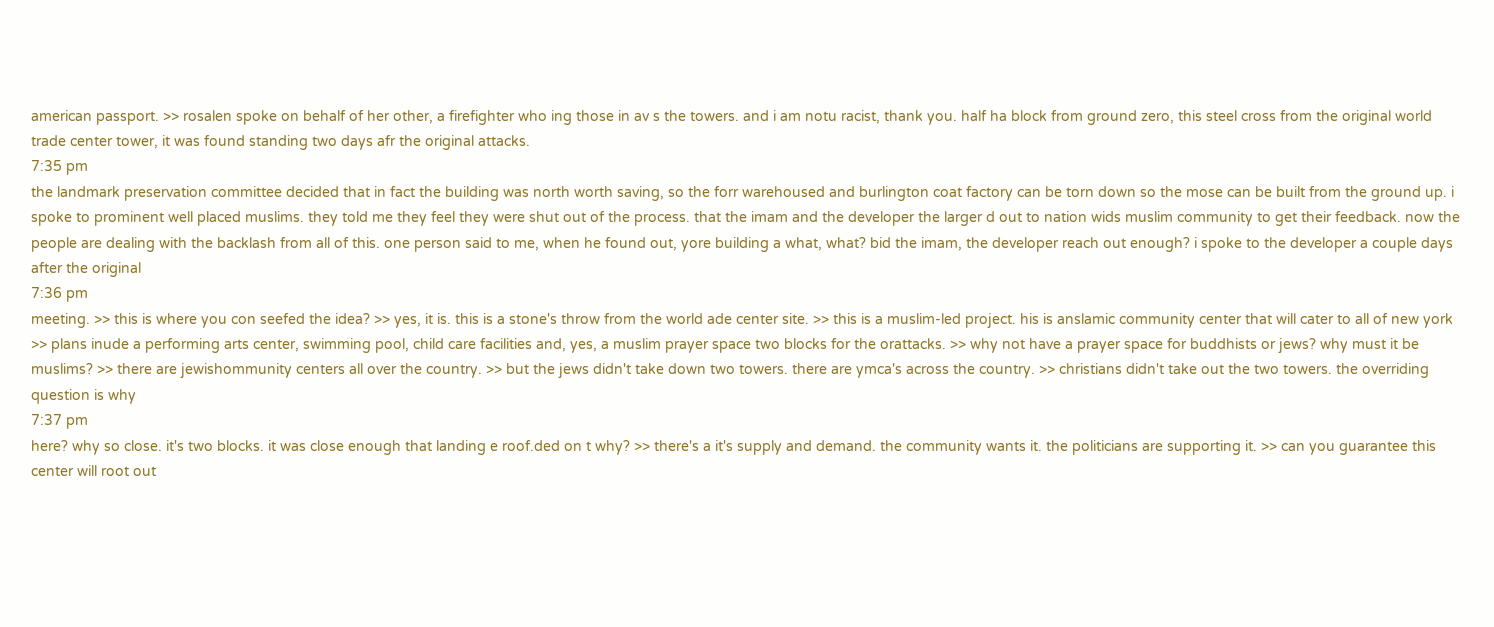american passport. >> rosalen spoke on behalf of her other, a firefighter who ing those in av s the towers. and i am notu racist, thank you. half ha block from ground zero, this steel cross from the original world trade center tower, it was found standing two days afr the original attacks.
7:35 pm
the landmark preservation committee decided that in fact the building was north worth saving, so the forr warehoused and burlington coat factory can be torn down so the mose can be built from the ground up. i spoke to prominent well placed muslims. they told me they feel they were shut out of the process. that the imam and the developer the larger d out to nation wids muslim community to get their feedback. now the people are dealing with the backlash from all of this. one person said to me, when he found out, yore building a what, what? bid the imam, the developer reach out enough? i spoke to the developer a couple days after the original
7:36 pm
meeting. >> this is where you con seefed the idea? >> yes, it is. this is a stone's throw from the world ade center site. >> this is a muslim-led project. his is anslamic community center that will cater to all of new york >> plans inude a performing arts center, swimming pool, child care facilities and, yes, a muslim prayer space two blocks for the orattacks. >> why not have a prayer space for buddhists or jews? why must it be muslims? >> there are jewishommunity centers all over the country. >> but the jews didn't take down two towers. there are ymca's across the country. >> christians didn't take out the two towers. the overriding question is why
7:37 pm
here? why so close. it's two blocks. it was close enough that landing e roof.ded on t why? >> there's a it's supply and demand. the community wants it. the politicians are supporting it. >> can you guarantee this center will root out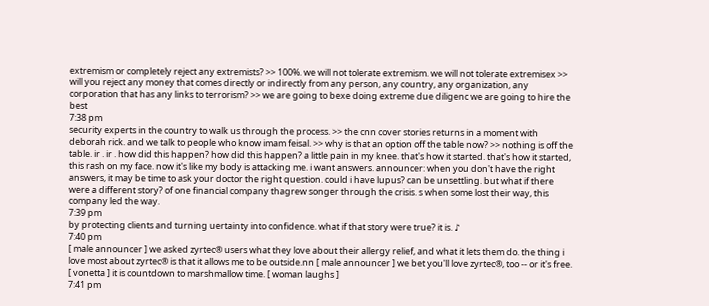extremism or completely reject any extremists? >> 100%. we will not tolerate extremism. we will not tolerate extremisex >> will you reject any money that comes directly or indirectly from any person, any country, any organization, any corporation that has any links to terrorism? >> we are going to bexe doing extreme due diligenc we are going to hire the best
7:38 pm
security experts in the country to walk us through the process. >> the cnn cover stories returns in a moment with deborah rick. and we talk to people who know imam feisal. >> why is that an option off the table now? >> nothing is off the table. ir . ir . how did this happen? how did this happen? a little pain in my knee. that's how it started. that's how it started, this rash on my face. now it's like my body is attacking me. i want answers. announcer: when you don't have the right answers, it may be time to ask your doctor the right question. could i have lupus? can be unsettling. but what if there were a different story? of one financial company thagrew songer through the crisis. s when some lost their way, this company led the way.
7:39 pm
by protecting clients and turning uertainty into confidence. what if that story were true? it is. ♪
7:40 pm
[ male announcer ] we asked zyrtec® users what they love about their allergy relief, and what it lets them do. the thing i love most about zyrtec® is that it allows me to be outside.nn [ male announcer ] we bet you'll love zyrtec®, too -- or it's free. [ vonetta ] it is countdown to marshmallow time. [ woman laughs ]
7:41 pm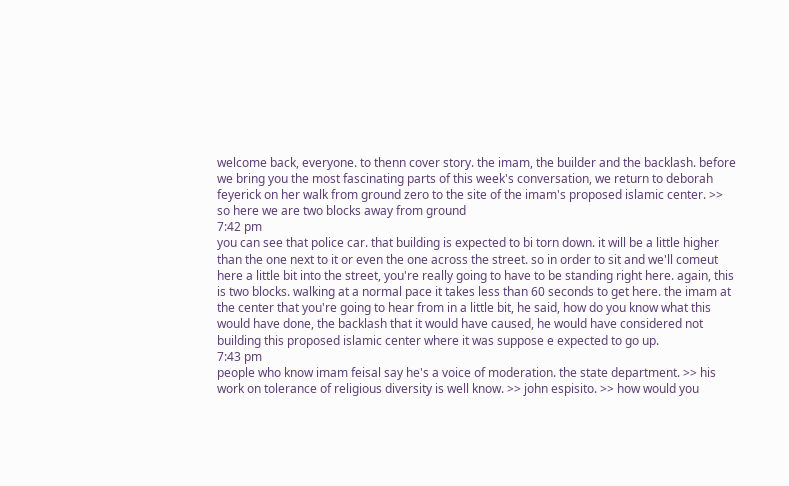welcome back, everyone. to thenn cover story. the imam, the builder and the backlash. before we bring you the most fascinating parts of this week's conversation, we return to deborah feyerick on her walk from ground zero to the site of the imam's proposed islamic center. >> so here we are two blocks away from ground
7:42 pm
you can see that police car. that building is expected to bi torn down. it will be a little higher than the one next to it or even the one across the street. so in order to sit and we'll comeut here a little bit into the street, you're really going to have to be standing right here. again, this is two blocks. walking at a normal pace it takes less than 60 seconds to get here. the imam at the center that you're going to hear from in a little bit, he said, how do you know what this would have done, the backlash that it would have caused, he would have considered not building this proposed islamic center where it was suppose e expected to go up.
7:43 pm
people who know imam feisal say he's a voice of moderation. the state department. >> his work on tolerance of religious diversity is well know. >> john espisito. >> how would you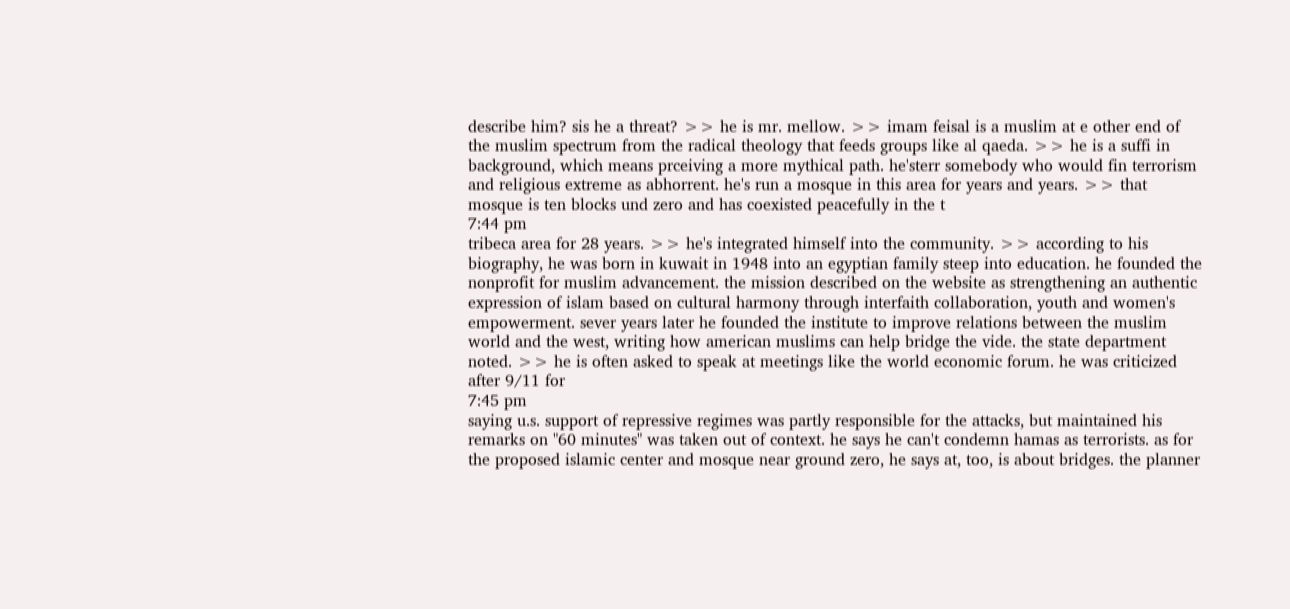describe him? sis he a threat? >> he is mr. mellow. >> imam feisal is a muslim at e other end of the muslim spectrum from the radical theology that feeds groups like al qaeda. >> he is a suffi in background, which means prceiving a more mythical path. he'sterr somebody who would fin terrorism and religious extreme as abhorrent. he's run a mosque in this area for years and years. >> that mosque is ten blocks und zero and has coexisted peacefully in the t
7:44 pm
tribeca area for 28 years. >> he's integrated himself into the community. >> according to his biography, he was born in kuwait in 1948 into an egyptian family steep into education. he founded the nonprofit for muslim advancement. the mission described on the website as strengthening an authentic expression of islam based on cultural harmony through interfaith collaboration, youth and women's empowerment. sever years later he founded the institute to improve relations between the muslim world and the west, writing how american muslims can help bridge the vide. the state department noted. >> he is often asked to speak at meetings like the world economic forum. he was criticized after 9/11 for
7:45 pm
saying u.s. support of repressive regimes was partly responsible for the attacks, but maintained his remarks on "60 minutes" was taken out of context. he says he can't condemn hamas as terrorists. as for the proposed islamic center and mosque near ground zero, he says at, too, is about bridges. the planner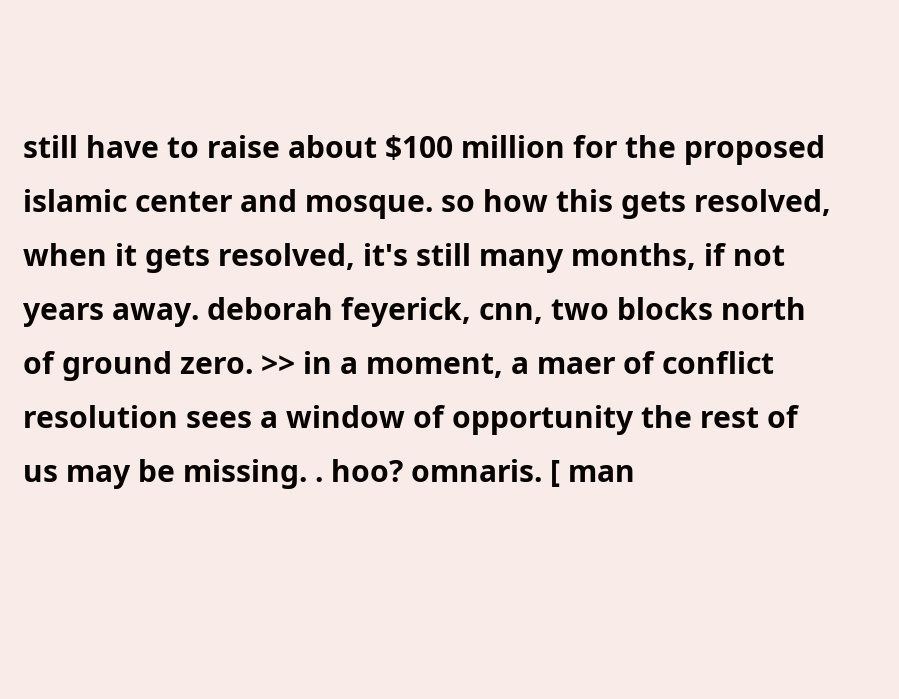still have to raise about $100 million for the proposed islamic center and mosque. so how this gets resolved, when it gets resolved, it's still many months, if not years away. deborah feyerick, cnn, two blocks north of ground zero. >> in a moment, a maer of conflict resolution sees a window of opportunity the rest of us may be missing. . hoo? omnaris. [ man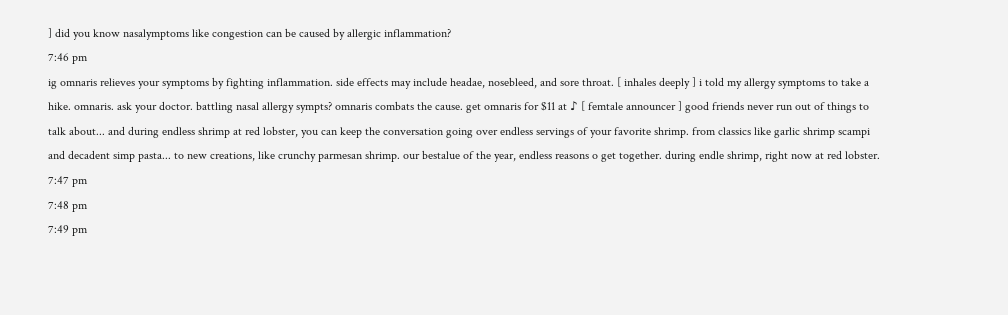] did you know nasalymptoms like congestion can be caused by allergic inflammation?
7:46 pm
ig omnaris relieves your symptoms by fighting inflammation. side effects may include headae, nosebleed, and sore throat. [ inhales deeply ] i told my allergy symptoms to take a hike. omnaris. ask your doctor. battling nasal allergy sympts? omnaris combats the cause. get omnaris for $11 at ♪ [ femtale announcer ] good friends never run out of things to talk about... and during endless shrimp at red lobster, you can keep the conversation going over endless servings of your favorite shrimp. from classics like garlic shrimp scampi and decadent simp pasta... to new creations, like crunchy parmesan shrimp. our bestalue of the year, endless reasons o get together. during endle shrimp, right now at red lobster.
7:47 pm
7:48 pm
7:49 pm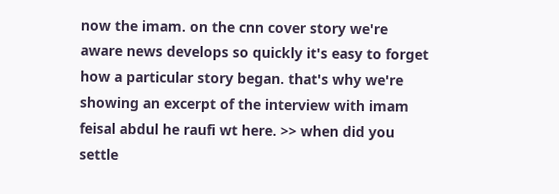now the imam. on the cnn cover story we're aware news develops so quickly it's easy to forget how a particular story began. that's why we're showing an excerpt of the interview with imam feisal abdul he raufi wt here. >> when did you settle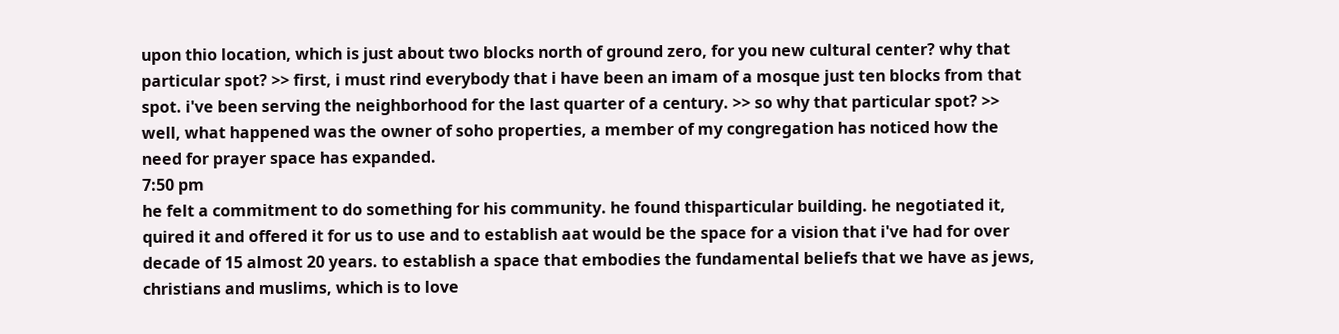upon thio location, which is just about two blocks north of ground zero, for you new cultural center? why that particular spot? >> first, i must rind everybody that i have been an imam of a mosque just ten blocks from that spot. i've been serving the neighborhood for the last quarter of a century. >> so why that particular spot? >> well, what happened was the owner of soho properties, a member of my congregation has noticed how the need for prayer space has expanded.
7:50 pm
he felt a commitment to do something for his community. he found thisparticular building. he negotiated it, quired it and offered it for us to use and to establish aat would be the space for a vision that i've had for over decade of 15 almost 20 years. to establish a space that embodies the fundamental beliefs that we have as jews, christians and muslims, which is to love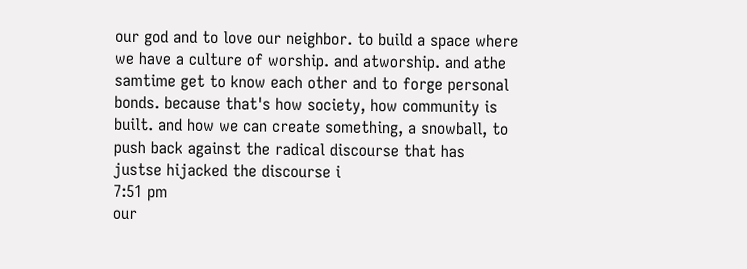our god and to love our neighbor. to build a space where we have a culture of worship. and atworship. and athe samtime get to know each other and to forge personal bonds. because that's how society, how community is built. and how we can create something, a snowball, to push back against the radical discourse that has justse hijacked the discourse i
7:51 pm
our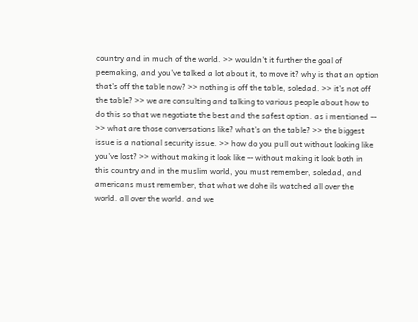country and in much of the world. >> wouldn't it further the goal of peemaking, and you've talked a lot about it, to move it? why is that an option that's off the table now? >> nothing is off the table, soledad. >> it's not off the table? >> we are consulting and talking to various people about how to do this so that we negotiate the best and the safest option. as i mentioned -- >> what are those conversations like? what's on the table? >> the biggest issue is a national security issue. >> how do you pull out without looking like you've lost? >> without making it look like -- without making it look both in this country and in the muslim world, you must remember, soledad, and americans must remember, that what we dohe ils watched all over the world. all over the world. and we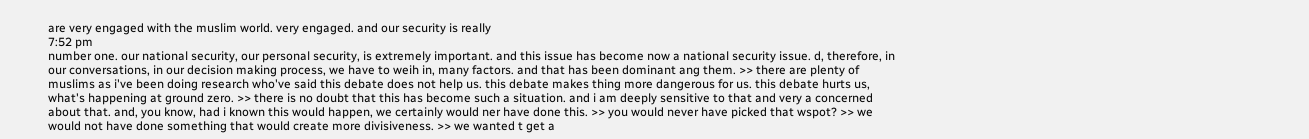are very engaged with the muslim world. very engaged. and our security is really
7:52 pm
number one. our national security, our personal security, is extremely important. and this issue has become now a national security issue. d, therefore, in our conversations, in our decision making process, we have to weih in, many factors. and that has been dominant ang them. >> there are plenty of muslims as i've been doing research who've said this debate does not help us. this debate makes thing more dangerous for us. this debate hurts us, what's happening at ground zero. >> there is no doubt that this has become such a situation. and i am deeply sensitive to that and very a concerned about that. and, you know, had i known this would happen, we certainly would ner have done this. >> you would never have picked that wspot? >> we would not have done something that would create more divisiveness. >> we wanted t get a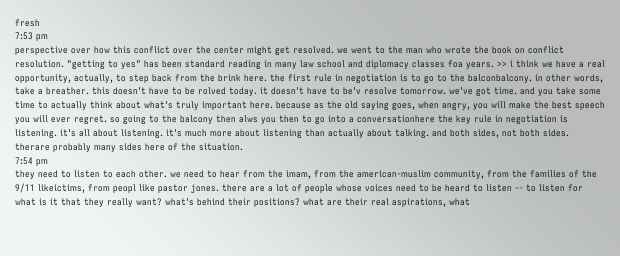fresh
7:53 pm
perspective over how this conflict over the center might get resolved. we went to the man who wrote the book on conflict resolution. "getting to yes" has been standard reading in many law school and diplomacy classes foa years. >> i think we have a real opportunity, actually, to step back from the brink here. the first rule in negotiation is to go to the balconbalcony. in other words, take a breather. this doesn't have to be rolved today. it doesn't have to be'v resolve tomorrow. we've got time. and you take some time to actually think about what's truly important here. because as the old saying goes, when angry, you will make the best speech you will ever regret. so going to the balcony then alws you then to go into a conversationhere the key rule in negotiation is listening. it's all about listening. it's much more about listening than actually about talking. and both sides, not both sides. therare probably many sides here of the situation.
7:54 pm
they need to listen to each other. we need to hear from the imam, from the american-muslim community, from the families of the 9/11 likeictims, from peopl like pastor jones. there are a lot of people whose voices need to be heard to listen -- to listen for what is it that they really want? what's behind their positions? what are their real aspirations, what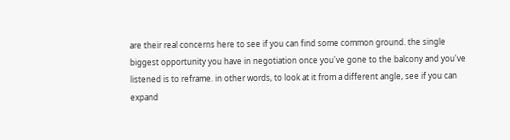are their real concerns here to see if you can find some common ground. the single biggest opportunity you have in negotiation once you've gone to the balcony and you've listened is to reframe. in other words, to look at it from a different angle, see if you can expand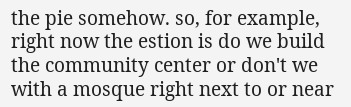the pie somehow. so, for example, right now the estion is do we build the community center or don't we with a mosque right next to or near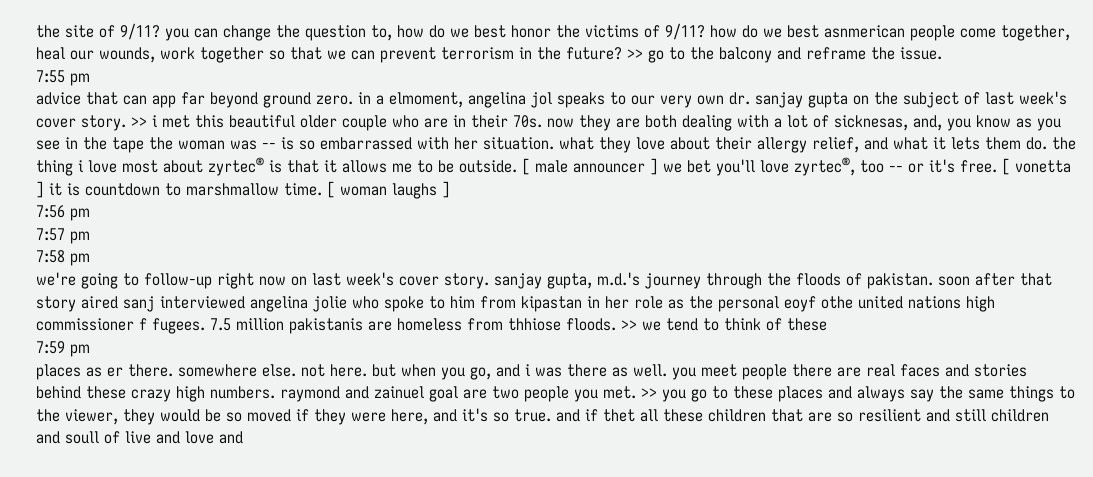the site of 9/11? you can change the question to, how do we best honor the victims of 9/11? how do we best asnmerican people come together, heal our wounds, work together so that we can prevent terrorism in the future? >> go to the balcony and reframe the issue.
7:55 pm
advice that can app far beyond ground zero. in a elmoment, angelina jol speaks to our very own dr. sanjay gupta on the subject of last week's cover story. >> i met this beautiful older couple who are in their 70s. now they are both dealing with a lot of sicknesas, and, you know as you see in the tape the woman was -- is so embarrassed with her situation. what they love about their allergy relief, and what it lets them do. the thing i love most about zyrtec® is that it allows me to be outside. [ male announcer ] we bet you'll love zyrtec®, too -- or it's free. [ vonetta ] it is countdown to marshmallow time. [ woman laughs ]
7:56 pm
7:57 pm
7:58 pm
we're going to follow-up right now on last week's cover story. sanjay gupta, m.d.'s journey through the floods of pakistan. soon after that story aired sanj interviewed angelina jolie who spoke to him from kipastan in her role as the personal eoyf othe united nations high commissioner f fugees. 7.5 million pakistanis are homeless from thhiose floods. >> we tend to think of these
7:59 pm
places as er there. somewhere else. not here. but when you go, and i was there as well. you meet people there are real faces and stories behind these crazy high numbers. raymond and zainuel goal are two people you met. >> you go to these places and always say the same things to the viewer, they would be so moved if they were here, and it's so true. and if thet all these children that are so resilient and still children and soull of live and love and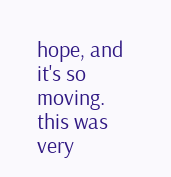hope, and it's so moving. this was very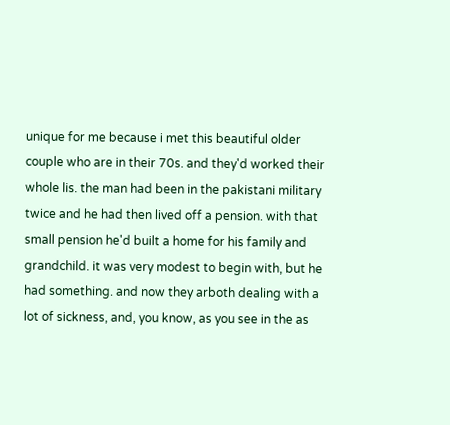unique for me because i met this beautiful older couple who are in their 70s. and they'd worked their whole lis. the man had been in the pakistani military twice and he had then lived off a pension. with that small pension he'd built a home for his family and grandchild. it was very modest to begin with, but he had something. and now they arboth dealing with a lot of sickness, and, you know, as you see in the as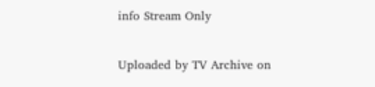info Stream Only

Uploaded by TV Archive on